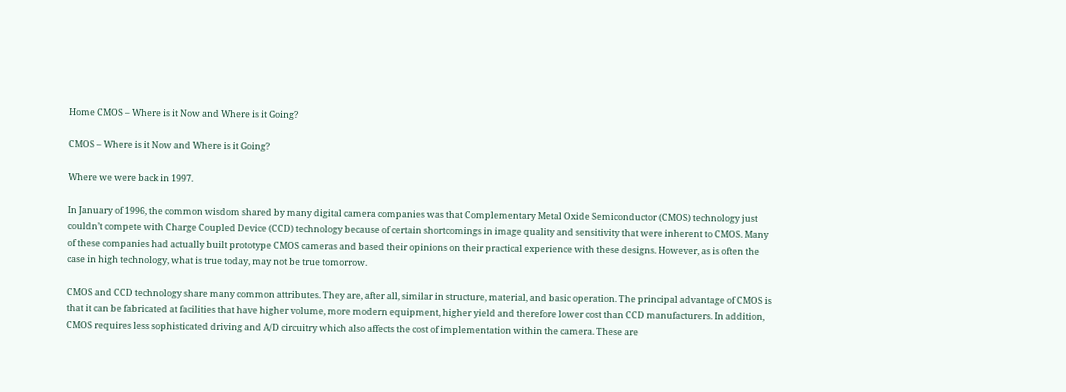Home CMOS – Where is it Now and Where is it Going?

CMOS – Where is it Now and Where is it Going?

Where we were back in 1997.

In January of 1996, the common wisdom shared by many digital camera companies was that Complementary Metal Oxide Semiconductor (CMOS) technology just couldn’t compete with Charge Coupled Device (CCD) technology because of certain shortcomings in image quality and sensitivity that were inherent to CMOS. Many of these companies had actually built prototype CMOS cameras and based their opinions on their practical experience with these designs. However, as is often the case in high technology, what is true today, may not be true tomorrow.

CMOS and CCD technology share many common attributes. They are, after all, similar in structure, material, and basic operation. The principal advantage of CMOS is that it can be fabricated at facilities that have higher volume, more modern equipment, higher yield and therefore lower cost than CCD manufacturers. In addition, CMOS requires less sophisticated driving and A/D circuitry which also affects the cost of implementation within the camera. These are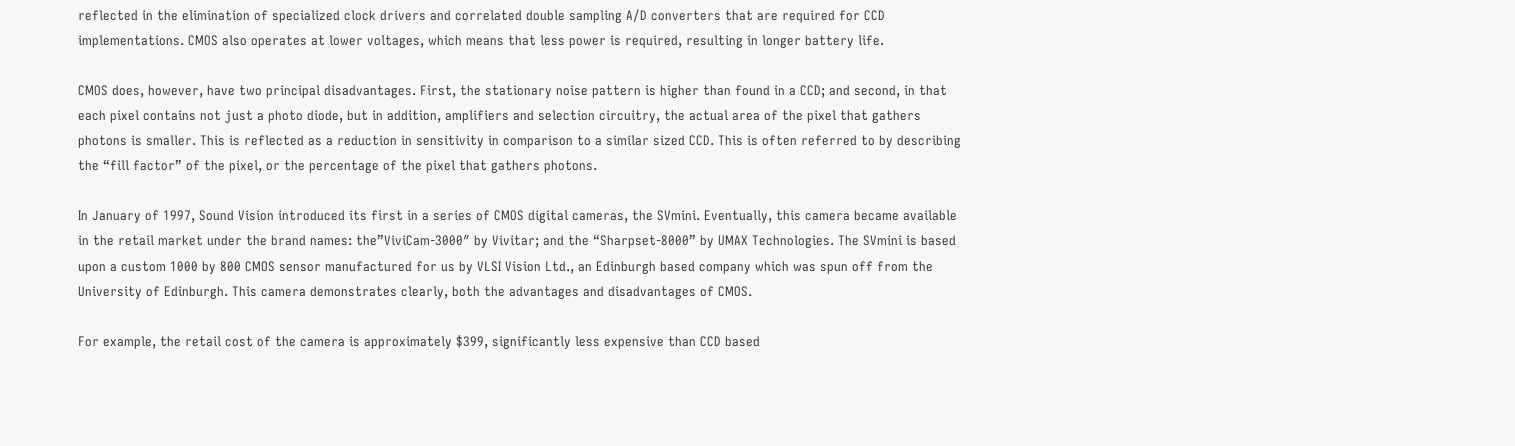reflected in the elimination of specialized clock drivers and correlated double sampling A/D converters that are required for CCD implementations. CMOS also operates at lower voltages, which means that less power is required, resulting in longer battery life.

CMOS does, however, have two principal disadvantages. First, the stationary noise pattern is higher than found in a CCD; and second, in that each pixel contains not just a photo diode, but in addition, amplifiers and selection circuitry, the actual area of the pixel that gathers photons is smaller. This is reflected as a reduction in sensitivity in comparison to a similar sized CCD. This is often referred to by describing the “fill factor” of the pixel, or the percentage of the pixel that gathers photons.

In January of 1997, Sound Vision introduced its first in a series of CMOS digital cameras, the SVmini. Eventually, this camera became available in the retail market under the brand names: the”ViviCam-3000″ by Vivitar; and the “Sharpset-8000” by UMAX Technologies. The SVmini is based upon a custom 1000 by 800 CMOS sensor manufactured for us by VLSI Vision Ltd., an Edinburgh based company which was spun off from the University of Edinburgh. This camera demonstrates clearly, both the advantages and disadvantages of CMOS.

For example, the retail cost of the camera is approximately $399, significantly less expensive than CCD based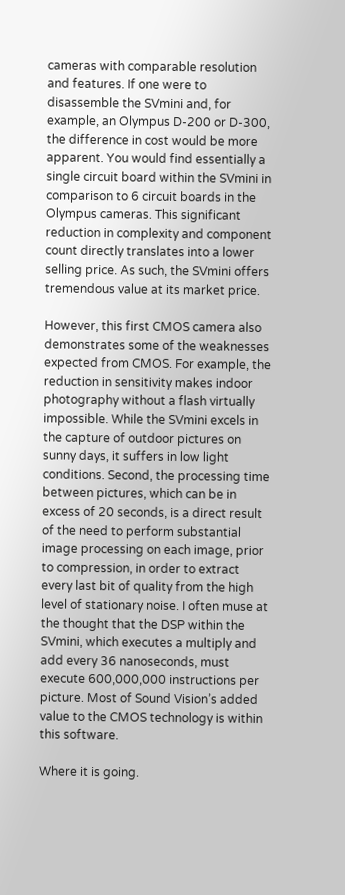cameras with comparable resolution and features. If one were to disassemble the SVmini and, for example, an Olympus D-200 or D-300, the difference in cost would be more apparent. You would find essentially a single circuit board within the SVmini in comparison to 6 circuit boards in the Olympus cameras. This significant reduction in complexity and component count directly translates into a lower selling price. As such, the SVmini offers tremendous value at its market price.

However, this first CMOS camera also demonstrates some of the weaknesses expected from CMOS. For example, the reduction in sensitivity makes indoor photography without a flash virtually impossible. While the SVmini excels in the capture of outdoor pictures on sunny days, it suffers in low light conditions. Second, the processing time between pictures, which can be in excess of 20 seconds, is a direct result of the need to perform substantial image processing on each image, prior to compression, in order to extract every last bit of quality from the high level of stationary noise. I often muse at the thought that the DSP within the SVmini, which executes a multiply and add every 36 nanoseconds, must execute 600,000,000 instructions per picture. Most of Sound Vision’s added value to the CMOS technology is within this software.

Where it is going.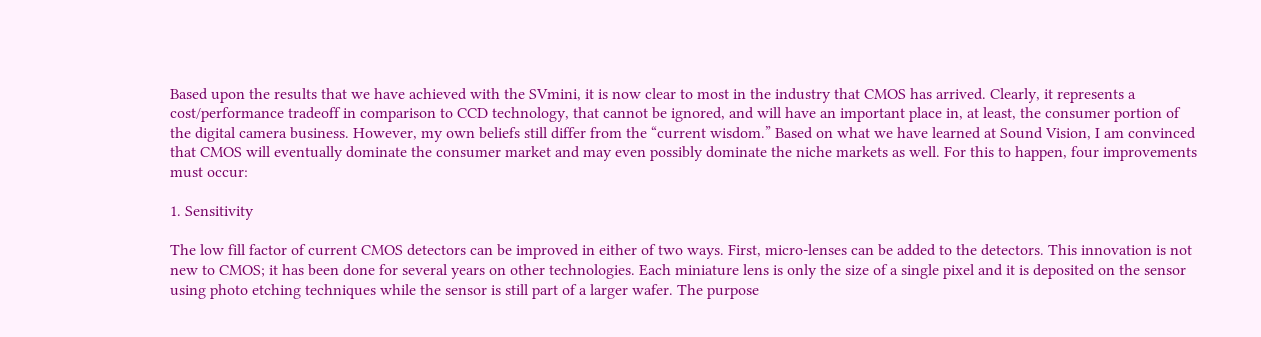Based upon the results that we have achieved with the SVmini, it is now clear to most in the industry that CMOS has arrived. Clearly, it represents a cost/performance tradeoff in comparison to CCD technology, that cannot be ignored, and will have an important place in, at least, the consumer portion of the digital camera business. However, my own beliefs still differ from the “current wisdom.” Based on what we have learned at Sound Vision, I am convinced that CMOS will eventually dominate the consumer market and may even possibly dominate the niche markets as well. For this to happen, four improvements must occur:

1. Sensitivity

The low fill factor of current CMOS detectors can be improved in either of two ways. First, micro-lenses can be added to the detectors. This innovation is not new to CMOS; it has been done for several years on other technologies. Each miniature lens is only the size of a single pixel and it is deposited on the sensor using photo etching techniques while the sensor is still part of a larger wafer. The purpose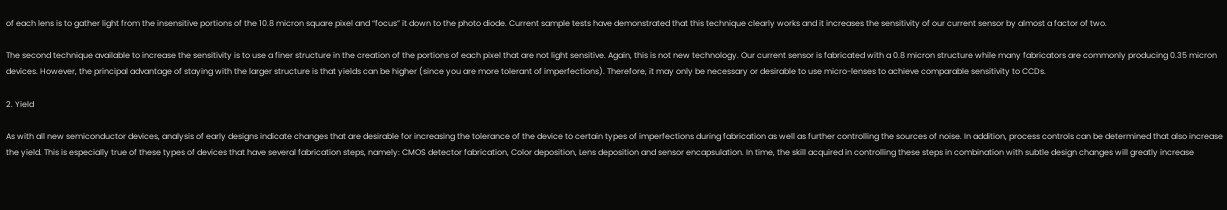of each lens is to gather light from the insensitive portions of the 10.8 micron square pixel and “focus” it down to the photo diode. Current sample tests have demonstrated that this technique clearly works and it increases the sensitivity of our current sensor by almost a factor of two.

The second technique available to increase the sensitivity is to use a finer structure in the creation of the portions of each pixel that are not light sensitive. Again, this is not new technology. Our current sensor is fabricated with a 0.8 micron structure while many fabricators are commonly producing 0.35 micron devices. However, the principal advantage of staying with the larger structure is that yields can be higher (since you are more tolerant of imperfections). Therefore, it may only be necessary or desirable to use micro-lenses to achieve comparable sensitivity to CCDs.

2. Yield

As with all new semiconductor devices, analysis of early designs indicate changes that are desirable for increasing the tolerance of the device to certain types of imperfections during fabrication as well as further controlling the sources of noise. In addition, process controls can be determined that also increase the yield. This is especially true of these types of devices that have several fabrication steps, namely: CMOS detector fabrication, Color deposition, Lens deposition and sensor encapsulation. In time, the skill acquired in controlling these steps in combination with subtle design changes will greatly increase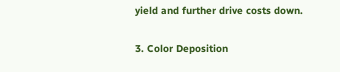yield and further drive costs down.

3. Color Deposition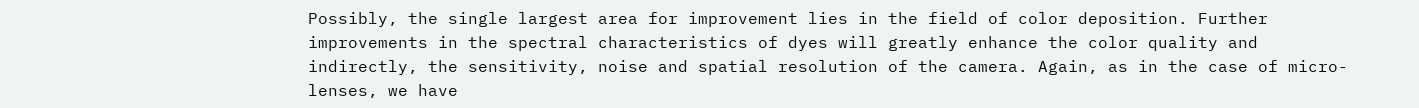Possibly, the single largest area for improvement lies in the field of color deposition. Further improvements in the spectral characteristics of dyes will greatly enhance the color quality and indirectly, the sensitivity, noise and spatial resolution of the camera. Again, as in the case of micro-lenses, we have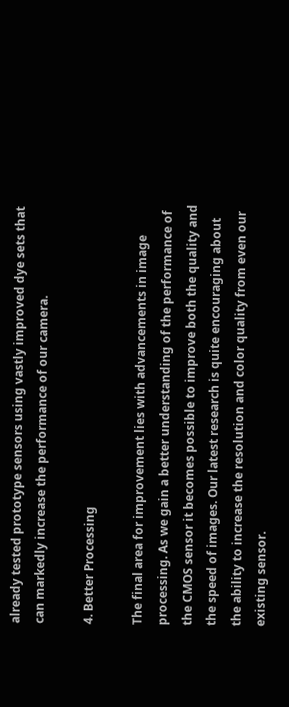already tested prototype sensors using vastly improved dye sets that can markedly increase the performance of our camera.

4. Better Processing

The final area for improvement lies with advancements in image processing. As we gain a better understanding of the performance of the CMOS sensor it becomes possible to improve both the quality and the speed of images. Our latest research is quite encouraging about the ability to increase the resolution and color quality from even our existing sensor.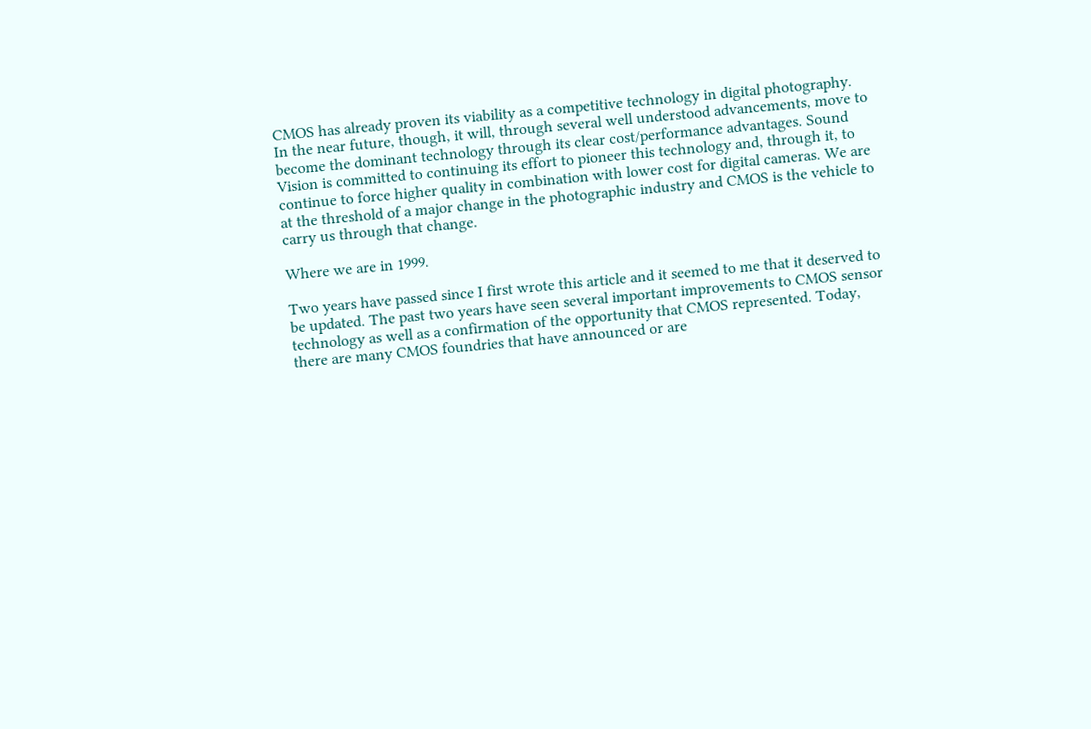CMOS has already proven its viability as a competitive technology in digital photography. In the near future, though, it will, through several well understood advancements, move to become the dominant technology through its clear cost/performance advantages. Sound Vision is committed to continuing its effort to pioneer this technology and, through it, to continue to force higher quality in combination with lower cost for digital cameras. We are at the threshold of a major change in the photographic industry and CMOS is the vehicle to carry us through that change.

Where we are in 1999.

Two years have passed since I first wrote this article and it seemed to me that it deserved to be updated. The past two years have seen several important improvements to CMOS sensor technology as well as a confirmation of the opportunity that CMOS represented. Today, there are many CMOS foundries that have announced or are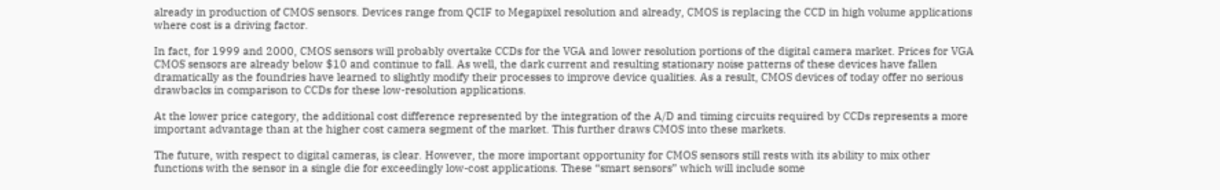already in production of CMOS sensors. Devices range from QCIF to Megapixel resolution and already, CMOS is replacing the CCD in high volume applications where cost is a driving factor.

In fact, for 1999 and 2000, CMOS sensors will probably overtake CCDs for the VGA and lower resolution portions of the digital camera market. Prices for VGA CMOS sensors are already below $10 and continue to fall. As well, the dark current and resulting stationary noise patterns of these devices have fallen dramatically as the foundries have learned to slightly modify their processes to improve device qualities. As a result, CMOS devices of today offer no serious drawbacks in comparison to CCDs for these low-resolution applications.

At the lower price category, the additional cost difference represented by the integration of the A/D and timing circuits required by CCDs represents a more important advantage than at the higher cost camera segment of the market. This further draws CMOS into these markets.

The future, with respect to digital cameras, is clear. However, the more important opportunity for CMOS sensors still rests with its ability to mix other functions with the sensor in a single die for exceedingly low-cost applications. These “smart sensors” which will include some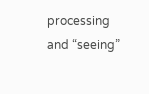processing and “seeing”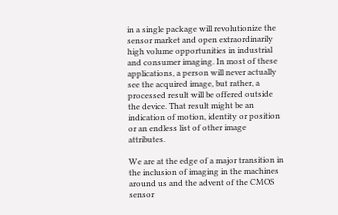in a single package will revolutionize the sensor market and open extraordinarily high volume opportunities in industrial and consumer imaging. In most of these applications, a person will never actually see the acquired image, but rather, a processed result will be offered outside the device. That result might be an indication of motion, identity or position or an endless list of other image attributes.

We are at the edge of a major transition in the inclusion of imaging in the machines around us and the advent of the CMOS sensor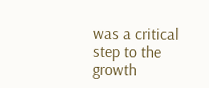was a critical step to the growth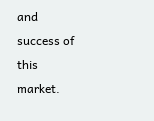and success of this market.